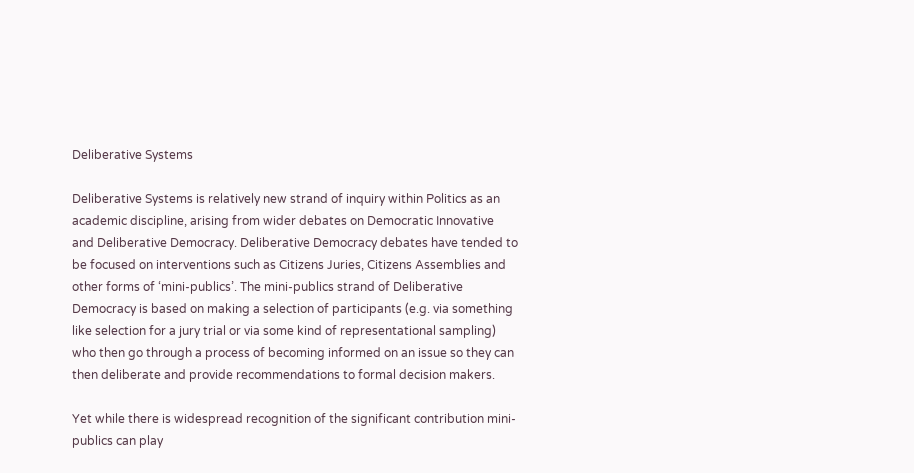Deliberative Systems

Deliberative Systems is relatively new strand of inquiry within Politics as an academic discipline, arising from wider debates on Democratic Innovative and Deliberative Democracy. Deliberative Democracy debates have tended to be focused on interventions such as Citizens Juries, Citizens Assemblies and other forms of ‘mini-publics’. The mini-publics strand of Deliberative Democracy is based on making a selection of participants (e.g. via something like selection for a jury trial or via some kind of representational sampling) who then go through a process of becoming informed on an issue so they can then deliberate and provide recommendations to formal decision makers.

Yet while there is widespread recognition of the significant contribution mini-publics can play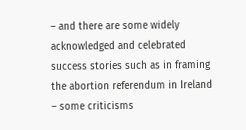– and there are some widely acknowledged and celebrated success stories such as in framing the abortion referendum in Ireland – some criticisms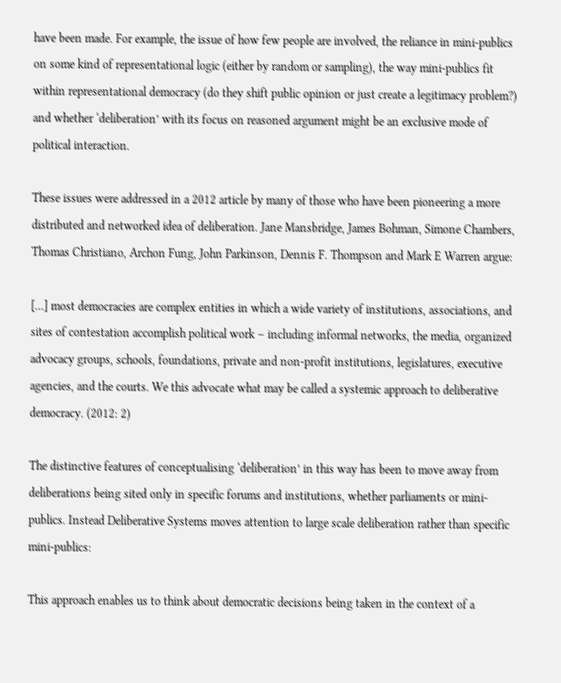have been made. For example, the issue of how few people are involved, the reliance in mini-publics on some kind of representational logic (either by random or sampling), the way mini-publics fit within representational democracy (do they shift public opinion or just create a legitimacy problem?) and whether ‘deliberation’ with its focus on reasoned argument might be an exclusive mode of political interaction.

These issues were addressed in a 2012 article by many of those who have been pioneering a more distributed and networked idea of deliberation. Jane Mansbridge, James Bohman, Simone Chambers, Thomas Christiano, Archon Fung, John Parkinson, Dennis F. Thompson and Mark E Warren argue:

[…] most democracies are complex entities in which a wide variety of institutions, associations, and sites of contestation accomplish political work – including informal networks, the media, organized advocacy groups, schools, foundations, private and non-profit institutions, legislatures, executive agencies, and the courts. We this advocate what may be called a systemic approach to deliberative democracy. (2012: 2)

The distinctive features of conceptualising ‘deliberation’ in this way has been to move away from deliberations being sited only in specific forums and institutions, whether parliaments or mini-publics. Instead Deliberative Systems moves attention to large scale deliberation rather than specific mini-publics:

This approach enables us to think about democratic decisions being taken in the context of a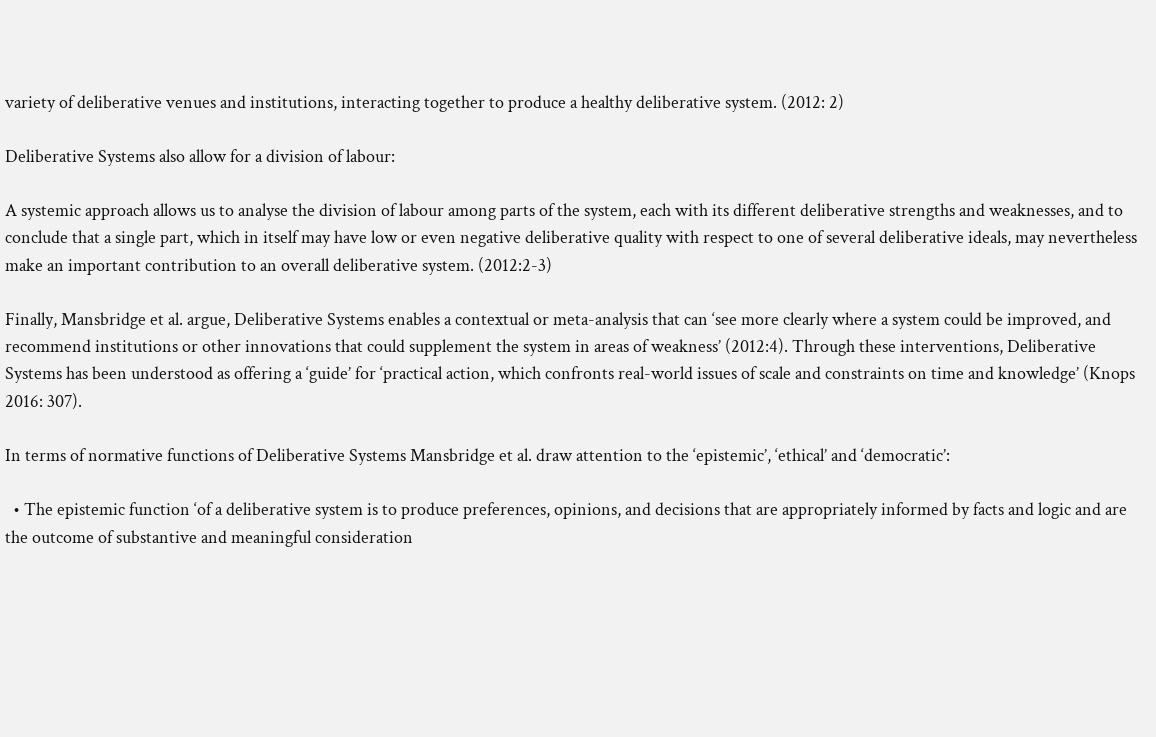variety of deliberative venues and institutions, interacting together to produce a healthy deliberative system. (2012: 2)

Deliberative Systems also allow for a division of labour:

A systemic approach allows us to analyse the division of labour among parts of the system, each with its different deliberative strengths and weaknesses, and to conclude that a single part, which in itself may have low or even negative deliberative quality with respect to one of several deliberative ideals, may nevertheless make an important contribution to an overall deliberative system. (2012:2-3)

Finally, Mansbridge et al. argue, Deliberative Systems enables a contextual or meta-analysis that can ‘see more clearly where a system could be improved, and recommend institutions or other innovations that could supplement the system in areas of weakness’ (2012:4). Through these interventions, Deliberative Systems has been understood as offering a ‘guide’ for ‘practical action, which confronts real-world issues of scale and constraints on time and knowledge’ (Knops 2016: 307).

In terms of normative functions of Deliberative Systems Mansbridge et al. draw attention to the ‘epistemic’, ‘ethical’ and ‘democratic’:

  • The epistemic function ‘of a deliberative system is to produce preferences, opinions, and decisions that are appropriately informed by facts and logic and are the outcome of substantive and meaningful consideration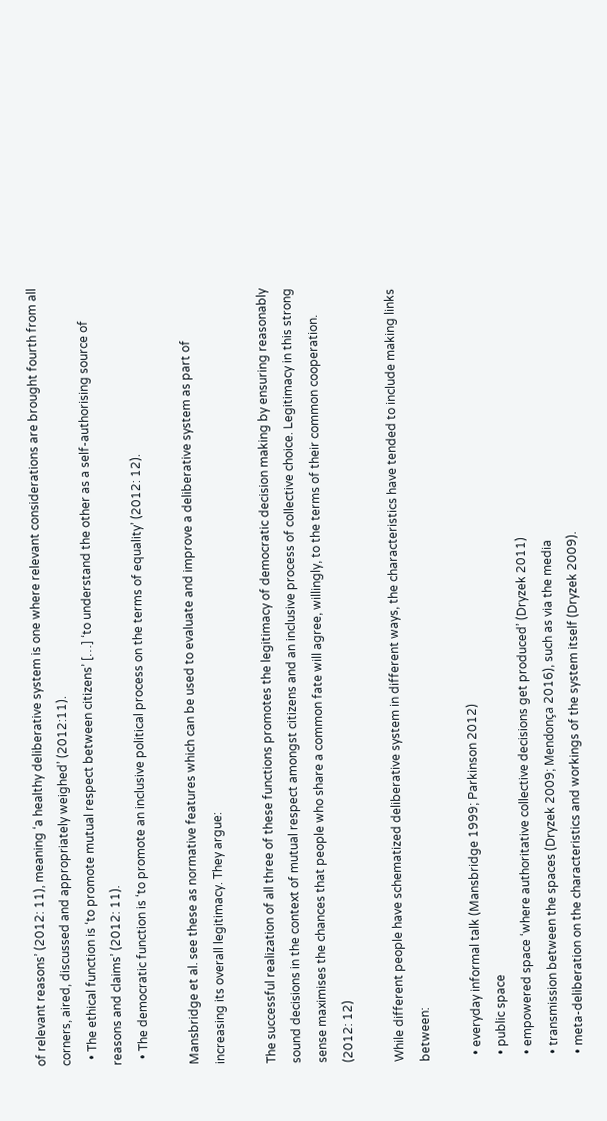of relevant reasons’ (2012: 11), meaning ‘a healthy deliberative system is one where relevant considerations are brought fourth from all corners, aired, discussed and appropriately weighed’ (2012:11).
  • The ethical function is ‘to promote mutual respect between citizens’ […] ‘to understand the other as a self-authorising source of reasons and claims’ (2012: 11).
  • The democratic function is ‘to promote an inclusive political process on the terms of equality’ (2012: 12).

Mansbridge et al. see these as normative features which can be used to evaluate and improve a deliberative system as part of increasing its overall legitimacy. They argue:

The successful realization of all three of these functions promotes the legitimacy of democratic decision making by ensuring reasonably sound decisions in the context of mutual respect amongst citizens and an inclusive process of collective choice. Legitimacy in this strong sense maximises the chances that people who share a common fate will agree, willingly, to the terms of their common cooperation. (2012: 12)

While different people have schematized deliberative system in different ways, the characteristics have tended to include making links between:

  • everyday informal talk (Mansbridge 1999; Parkinson 2012)
  • public space
  • empowered space ‘where authoritative collective decisions get produced’ (Dryzek 2011)
  • transmission between the spaces (Dryzek 2009; Mendonça 2016), such as via the media
  • meta-deliberation on the characteristics and workings of the system itself (Dryzek 2009).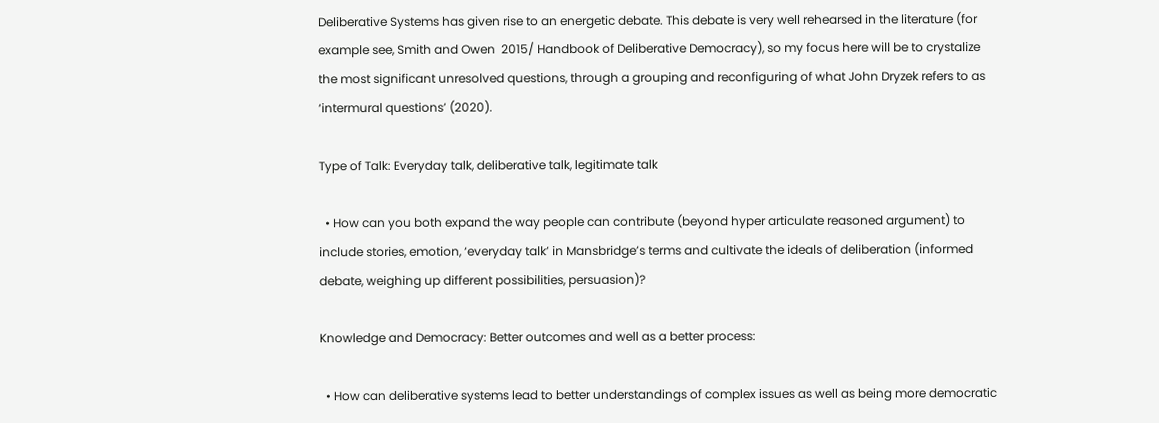Deliberative Systems has given rise to an energetic debate. This debate is very well rehearsed in the literature (for example see, Smith and Owen  2015/ Handbook of Deliberative Democracy), so my focus here will be to crystalize the most significant unresolved questions, through a grouping and reconfiguring of what John Dryzek refers to as ‘intermural questions’ (2020).

Type of Talk: Everyday talk, deliberative talk, legitimate talk

  • How can you both expand the way people can contribute (beyond hyper articulate reasoned argument) to include stories, emotion, ‘everyday talk’ in Mansbridge’s terms and cultivate the ideals of deliberation (informed debate, weighing up different possibilities, persuasion)?

Knowledge and Democracy: Better outcomes and well as a better process:

  • How can deliberative systems lead to better understandings of complex issues as well as being more democratic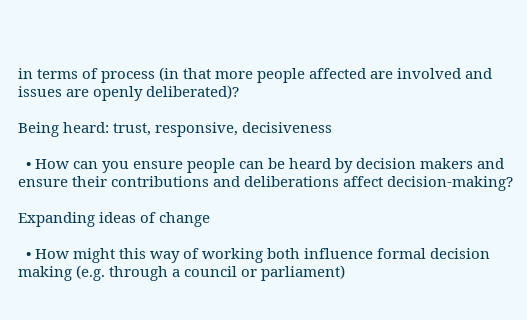in terms of process (in that more people affected are involved and issues are openly deliberated)?

Being heard: trust, responsive, decisiveness

  • How can you ensure people can be heard by decision makers and ensure their contributions and deliberations affect decision-making?

Expanding ideas of change

  • How might this way of working both influence formal decision making (e.g. through a council or parliament)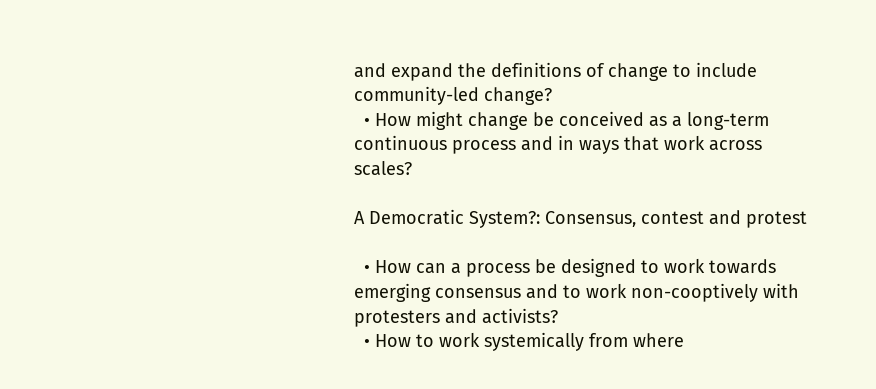and expand the definitions of change to include community-led change?
  • How might change be conceived as a long-term continuous process and in ways that work across scales?

A Democratic System?: Consensus, contest and protest

  • How can a process be designed to work towards emerging consensus and to work non-cooptively with protesters and activists?
  • How to work systemically from where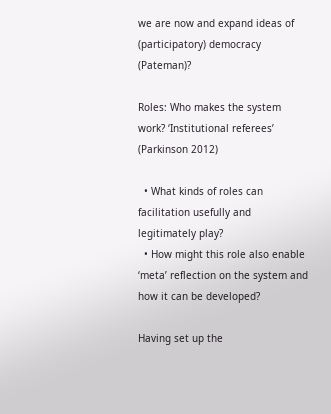we are now and expand ideas of (participatory) democracy (Pateman)?

Roles: Who makes the system work? ‘Institutional referees’ (Parkinson 2012)

  • What kinds of roles can facilitation usefully and legitimately play?
  • How might this role also enable ‘meta’ reflection on the system and how it can be developed?

Having set up the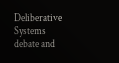Deliberative Systems debate and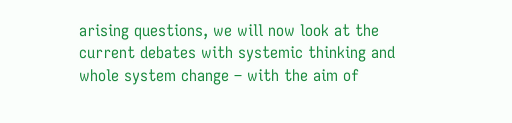arising questions, we will now look at the current debates with systemic thinking and whole system change – with the aim of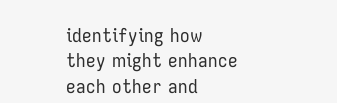identifying how they might enhance each other and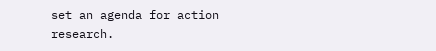set an agenda for action research.